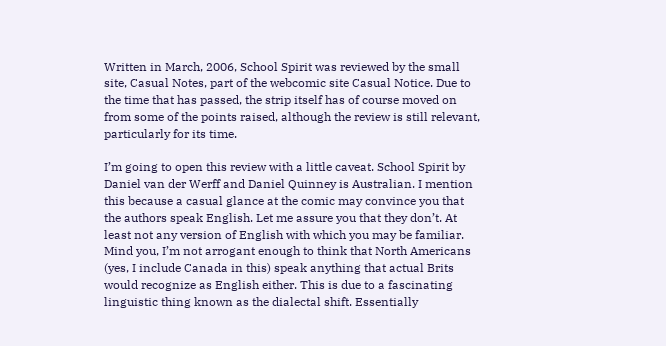Written in March, 2006, School Spirit was reviewed by the small site, Casual Notes, part of the webcomic site Casual Notice. Due to the time that has passed, the strip itself has of course moved on from some of the points raised, although the review is still relevant, particularly for its time.

I’m going to open this review with a little caveat. School Spirit by Daniel van der Werff and Daniel Quinney is Australian. I mention this because a casual glance at the comic may convince you that the authors speak English. Let me assure you that they don’t. At least not any version of English with which you may be familiar. Mind you, I’m not arrogant enough to think that North Americans (yes, I include Canada in this) speak anything that actual Brits would recognize as English either. This is due to a fascinating linguistic thing known as the dialectal shift. Essentially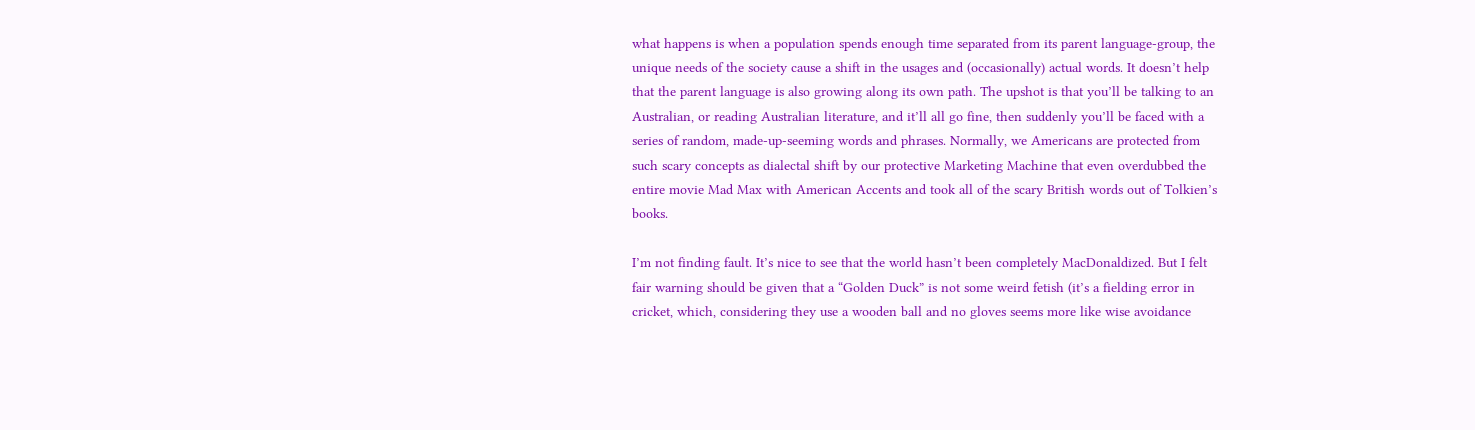what happens is when a population spends enough time separated from its parent language-group, the unique needs of the society cause a shift in the usages and (occasionally) actual words. It doesn’t help that the parent language is also growing along its own path. The upshot is that you’ll be talking to an Australian, or reading Australian literature, and it’ll all go fine, then suddenly you’ll be faced with a series of random, made-up-seeming words and phrases. Normally, we Americans are protected from such scary concepts as dialectal shift by our protective Marketing Machine that even overdubbed the entire movie Mad Max with American Accents and took all of the scary British words out of Tolkien’s books.

I’m not finding fault. It’s nice to see that the world hasn’t been completely MacDonaldized. But I felt fair warning should be given that a “Golden Duck” is not some weird fetish (it’s a fielding error in cricket, which, considering they use a wooden ball and no gloves seems more like wise avoidance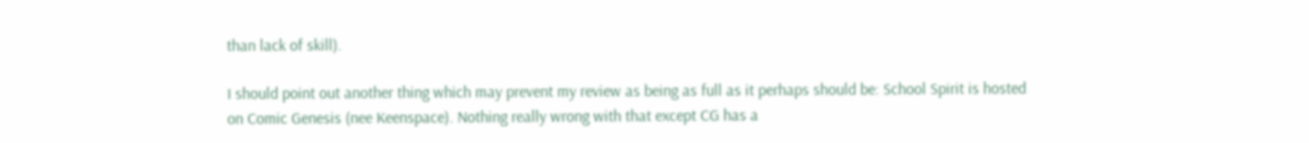than lack of skill).

I should point out another thing which may prevent my review as being as full as it perhaps should be: School Spirit is hosted on Comic Genesis (nee Keenspace). Nothing really wrong with that except CG has a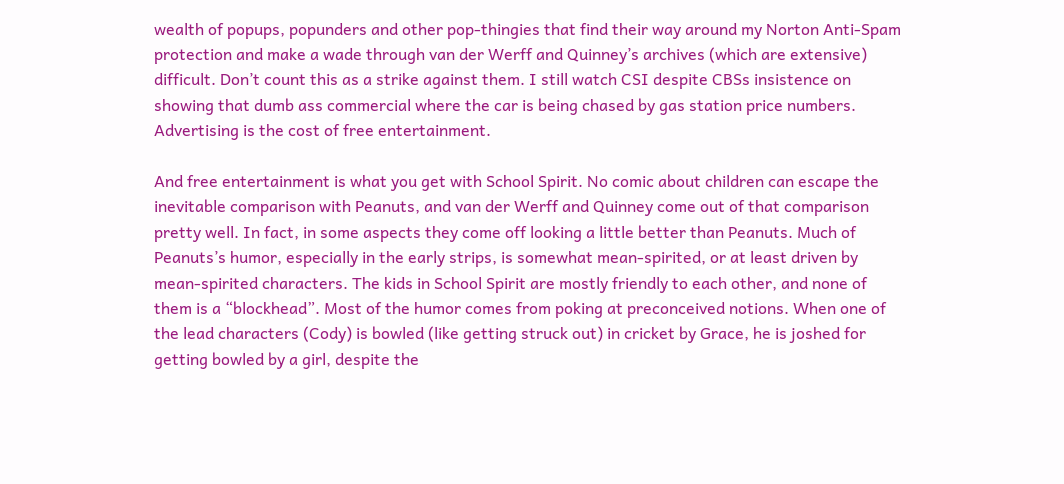wealth of popups, popunders and other pop-thingies that find their way around my Norton Anti-Spam protection and make a wade through van der Werff and Quinney’s archives (which are extensive) difficult. Don’t count this as a strike against them. I still watch CSI despite CBSs insistence on showing that dumb ass commercial where the car is being chased by gas station price numbers. Advertising is the cost of free entertainment.

And free entertainment is what you get with School Spirit. No comic about children can escape the inevitable comparison with Peanuts, and van der Werff and Quinney come out of that comparison pretty well. In fact, in some aspects they come off looking a little better than Peanuts. Much of Peanuts’s humor, especially in the early strips, is somewhat mean-spirited, or at least driven by mean-spirited characters. The kids in School Spirit are mostly friendly to each other, and none of them is a “blockhead”. Most of the humor comes from poking at preconceived notions. When one of the lead characters (Cody) is bowled (like getting struck out) in cricket by Grace, he is joshed for getting bowled by a girl, despite the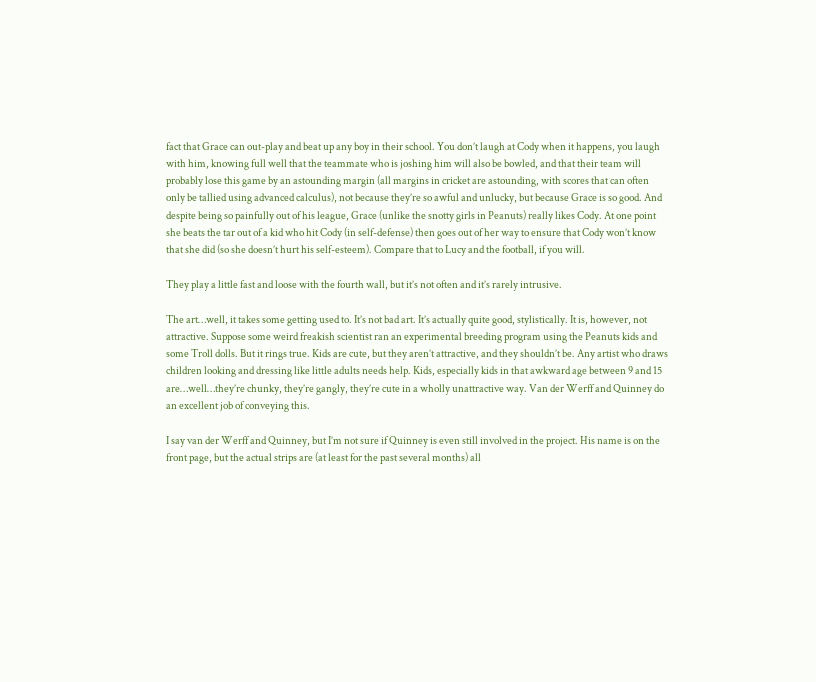fact that Grace can out-play and beat up any boy in their school. You don’t laugh at Cody when it happens, you laugh with him, knowing full well that the teammate who is joshing him will also be bowled, and that their team will probably lose this game by an astounding margin (all margins in cricket are astounding, with scores that can often only be tallied using advanced calculus), not because they’re so awful and unlucky, but because Grace is so good. And despite being so painfully out of his league, Grace (unlike the snotty girls in Peanuts) really likes Cody. At one point she beats the tar out of a kid who hit Cody (in self-defense) then goes out of her way to ensure that Cody won’t know that she did (so she doesn’t hurt his self-esteem). Compare that to Lucy and the football, if you will.

They play a little fast and loose with the fourth wall, but it’s not often and it’s rarely intrusive.

The art…well, it takes some getting used to. It’s not bad art. It’s actually quite good, stylistically. It is, however, not attractive. Suppose some weird freakish scientist ran an experimental breeding program using the Peanuts kids and some Troll dolls. But it rings true. Kids are cute, but they aren’t attractive, and they shouldn’t be. Any artist who draws children looking and dressing like little adults needs help. Kids, especially kids in that awkward age between 9 and 15 are…well…they’re chunky, they’re gangly, they’re cute in a wholly unattractive way. Van der Werff and Quinney do an excellent job of conveying this.

I say van der Werff and Quinney, but I’m not sure if Quinney is even still involved in the project. His name is on the front page, but the actual strips are (at least for the past several months) all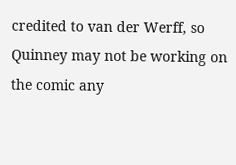credited to van der Werff, so Quinney may not be working on the comic any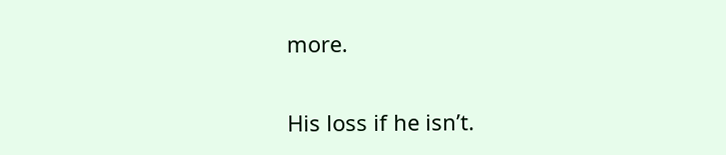more.

His loss if he isn’t.